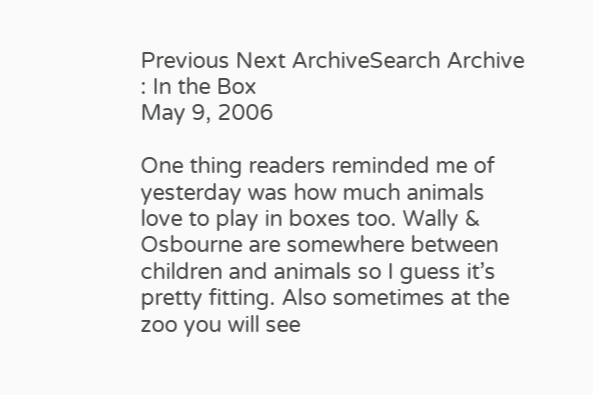Previous Next ArchiveSearch Archive
: In the Box
May 9, 2006

One thing readers reminded me of yesterday was how much animals love to play in boxes too. Wally & Osbourne are somewhere between children and animals so I guess it’s pretty fitting. Also sometimes at the zoo you will see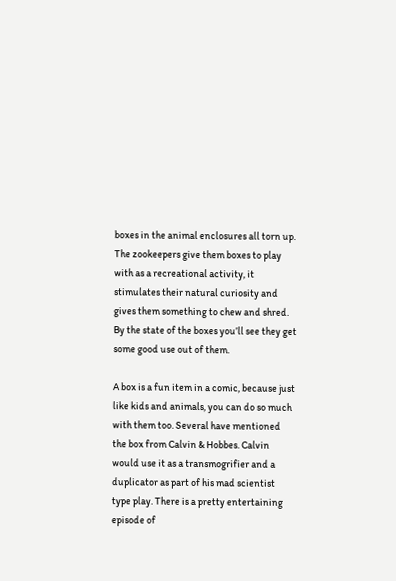boxes in the animal enclosures all torn up. The zookeepers give them boxes to play with as a recreational activity, it stimulates their natural curiosity and gives them something to chew and shred. By the state of the boxes you’ll see they get some good use out of them.

A box is a fun item in a comic, because just like kids and animals, you can do so much with them too. Several have mentioned the box from Calvin & Hobbes. Calvin would use it as a transmogrifier and a duplicator as part of his mad scientist type play. There is a pretty entertaining episode of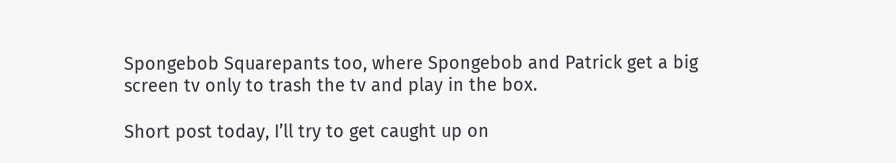Spongebob Squarepants too, where Spongebob and Patrick get a big screen tv only to trash the tv and play in the box.

Short post today, I’ll try to get caught up on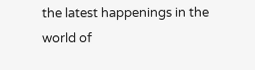the latest happenings in the world of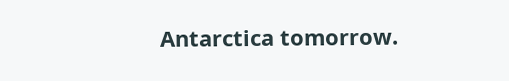Antarctica tomorrow.